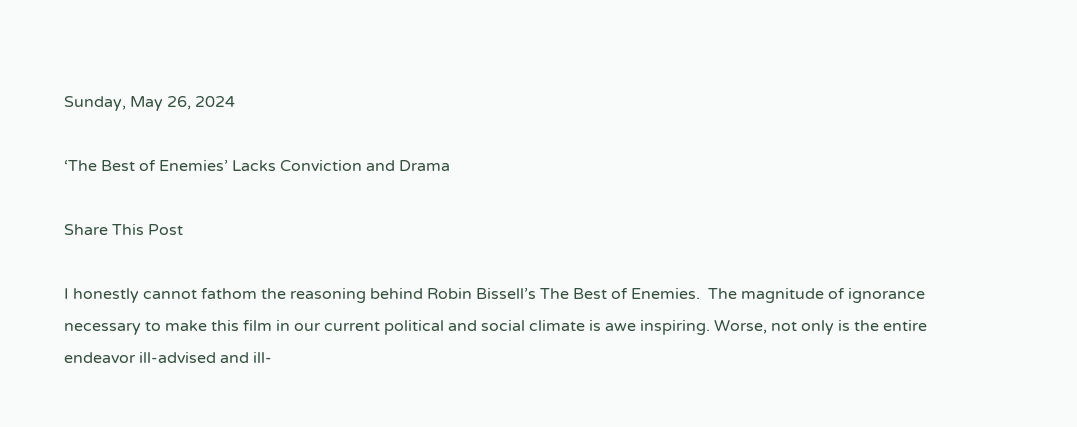Sunday, May 26, 2024

‘The Best of Enemies’ Lacks Conviction and Drama

Share This Post

I honestly cannot fathom the reasoning behind Robin Bissell’s The Best of Enemies.  The magnitude of ignorance necessary to make this film in our current political and social climate is awe inspiring. Worse, not only is the entire endeavor ill-advised and ill-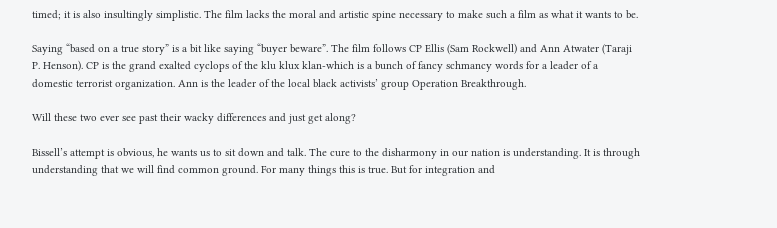timed; it is also insultingly simplistic. The film lacks the moral and artistic spine necessary to make such a film as what it wants to be.

Saying “based on a true story” is a bit like saying “buyer beware”. The film follows CP Ellis (Sam Rockwell) and Ann Atwater (Taraji P. Henson). CP is the grand exalted cyclops of the klu klux klan-which is a bunch of fancy schmancy words for a leader of a domestic terrorist organization. Ann is the leader of the local black activists’ group Operation Breakthrough.

Will these two ever see past their wacky differences and just get along?

Bissell’s attempt is obvious, he wants us to sit down and talk. The cure to the disharmony in our nation is understanding. It is through understanding that we will find common ground. For many things this is true. But for integration and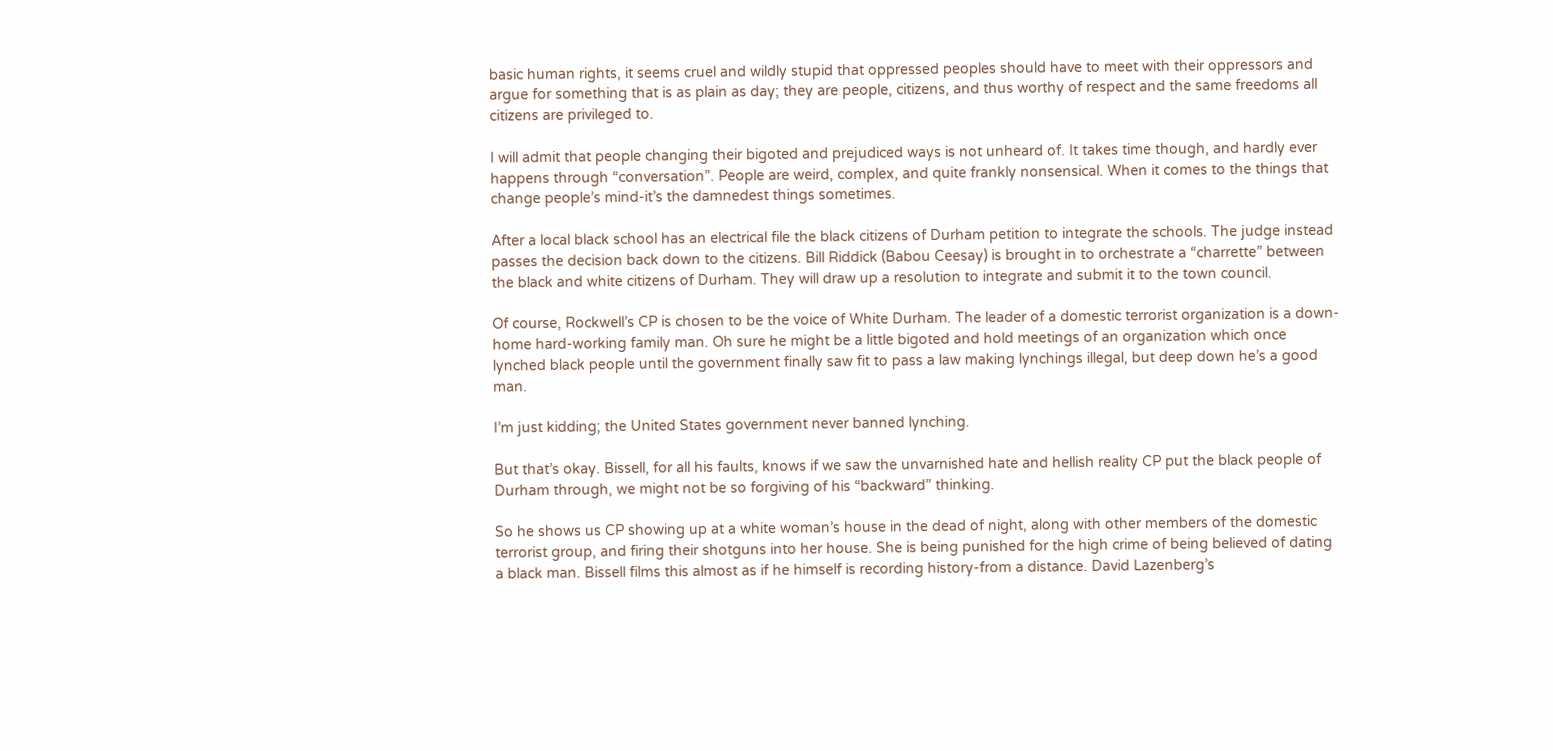basic human rights, it seems cruel and wildly stupid that oppressed peoples should have to meet with their oppressors and argue for something that is as plain as day; they are people, citizens, and thus worthy of respect and the same freedoms all citizens are privileged to.

I will admit that people changing their bigoted and prejudiced ways is not unheard of. It takes time though, and hardly ever happens through “conversation”. People are weird, complex, and quite frankly nonsensical. When it comes to the things that change people’s mind-it’s the damnedest things sometimes.

After a local black school has an electrical file the black citizens of Durham petition to integrate the schools. The judge instead passes the decision back down to the citizens. Bill Riddick (Babou Ceesay) is brought in to orchestrate a “charrette” between the black and white citizens of Durham. They will draw up a resolution to integrate and submit it to the town council.

Of course, Rockwell’s CP is chosen to be the voice of White Durham. The leader of a domestic terrorist organization is a down-home hard-working family man. Oh sure he might be a little bigoted and hold meetings of an organization which once lynched black people until the government finally saw fit to pass a law making lynchings illegal, but deep down he’s a good man.

I’m just kidding; the United States government never banned lynching.

But that’s okay. Bissell, for all his faults, knows if we saw the unvarnished hate and hellish reality CP put the black people of Durham through, we might not be so forgiving of his “backward” thinking.

So he shows us CP showing up at a white woman’s house in the dead of night, along with other members of the domestic terrorist group, and firing their shotguns into her house. She is being punished for the high crime of being believed of dating a black man. Bissell films this almost as if he himself is recording history-from a distance. David Lazenberg’s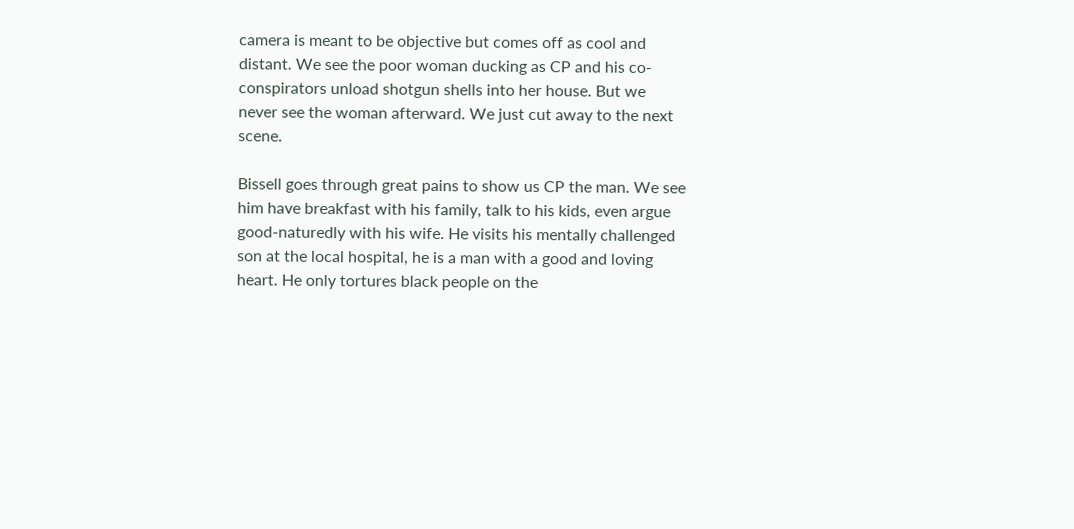camera is meant to be objective but comes off as cool and distant. We see the poor woman ducking as CP and his co-conspirators unload shotgun shells into her house. But we never see the woman afterward. We just cut away to the next scene.

Bissell goes through great pains to show us CP the man. We see him have breakfast with his family, talk to his kids, even argue good-naturedly with his wife. He visits his mentally challenged son at the local hospital, he is a man with a good and loving heart. He only tortures black people on the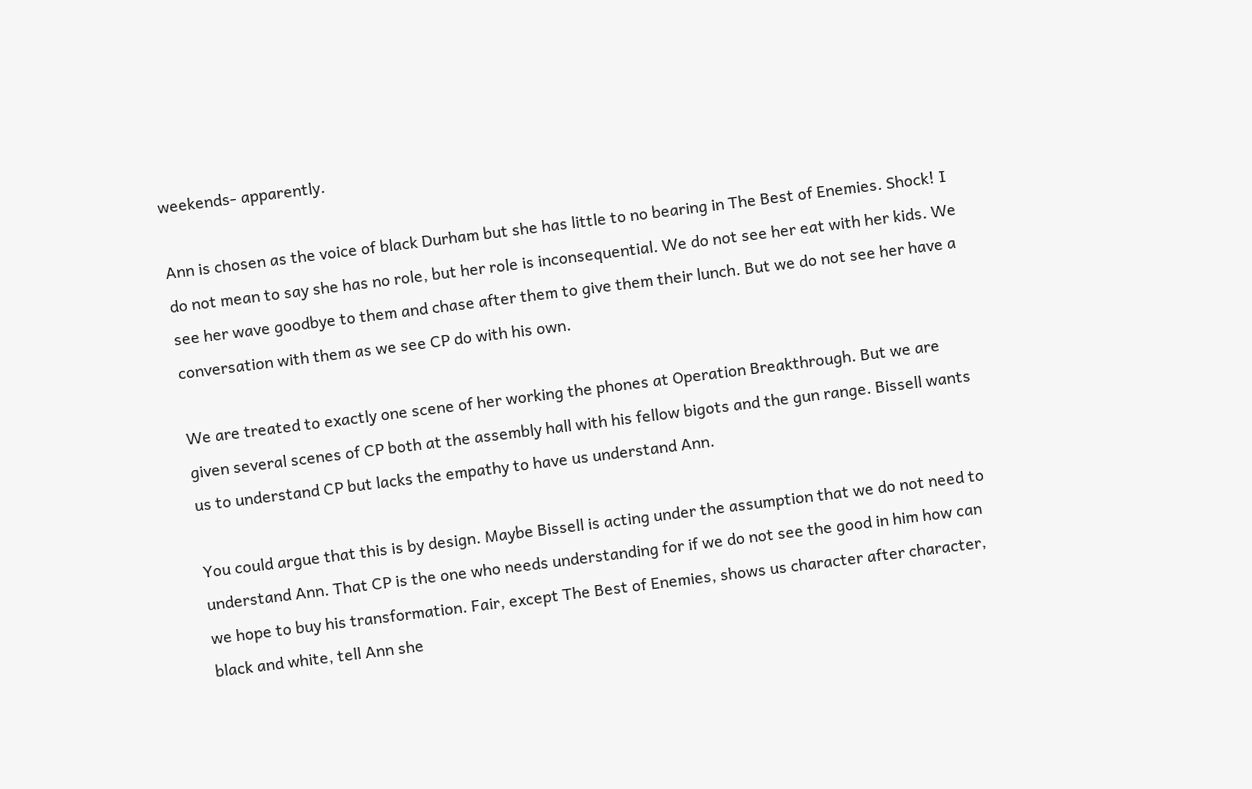weekends- apparently.

Ann is chosen as the voice of black Durham but she has little to no bearing in The Best of Enemies. Shock! I do not mean to say she has no role, but her role is inconsequential. We do not see her eat with her kids. We see her wave goodbye to them and chase after them to give them their lunch. But we do not see her have a conversation with them as we see CP do with his own.

We are treated to exactly one scene of her working the phones at Operation Breakthrough. But we are given several scenes of CP both at the assembly hall with his fellow bigots and the gun range. Bissell wants us to understand CP but lacks the empathy to have us understand Ann.

You could argue that this is by design. Maybe Bissell is acting under the assumption that we do not need to understand Ann. That CP is the one who needs understanding for if we do not see the good in him how can we hope to buy his transformation. Fair, except The Best of Enemies, shows us character after character, black and white, tell Ann she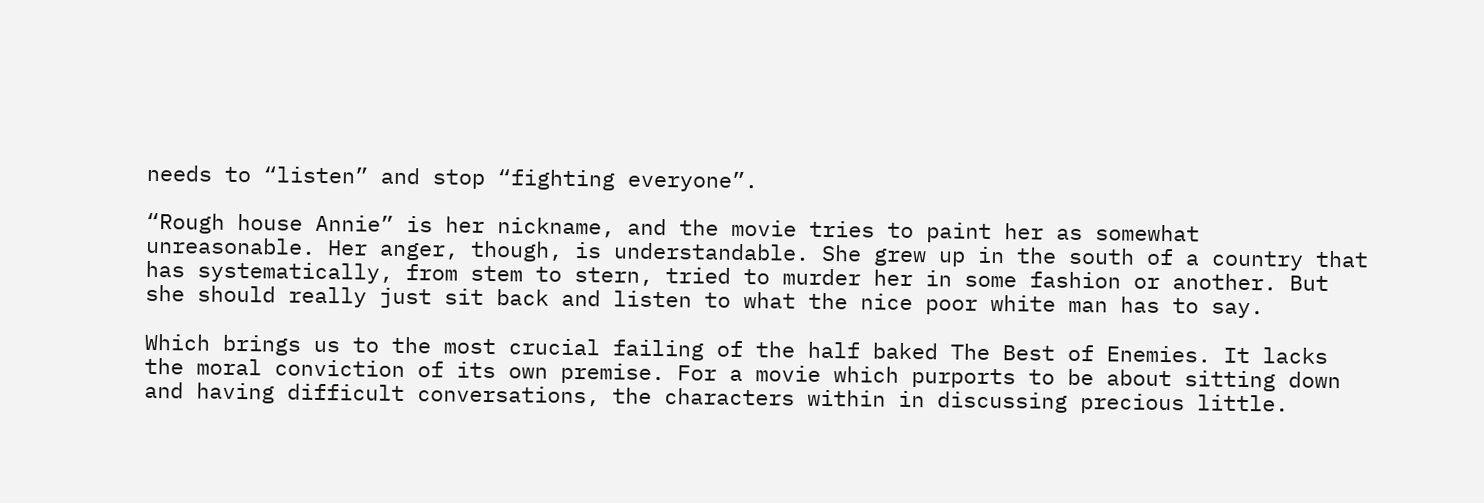needs to “listen” and stop “fighting everyone”.

“Rough house Annie” is her nickname, and the movie tries to paint her as somewhat unreasonable. Her anger, though, is understandable. She grew up in the south of a country that has systematically, from stem to stern, tried to murder her in some fashion or another. But she should really just sit back and listen to what the nice poor white man has to say.

Which brings us to the most crucial failing of the half baked The Best of Enemies. It lacks the moral conviction of its own premise. For a movie which purports to be about sitting down and having difficult conversations, the characters within in discussing precious little.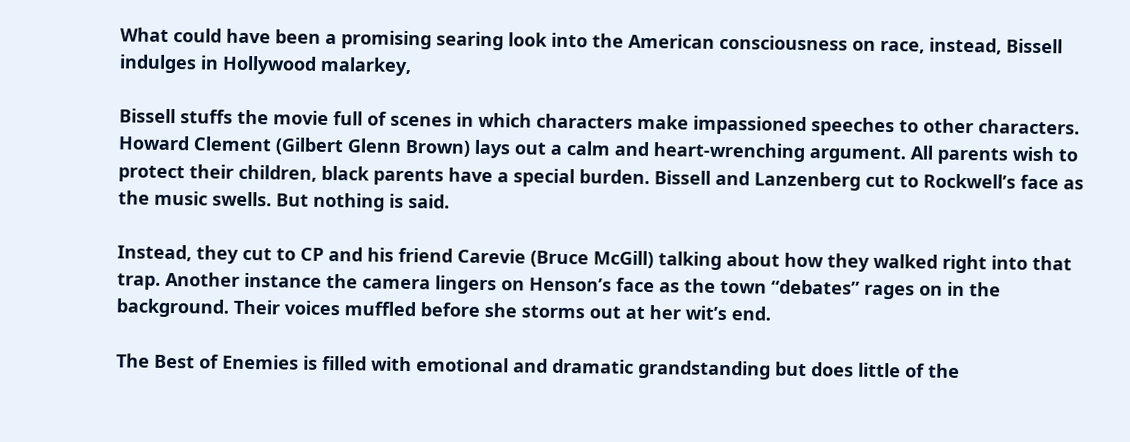What could have been a promising searing look into the American consciousness on race, instead, Bissell indulges in Hollywood malarkey,

Bissell stuffs the movie full of scenes in which characters make impassioned speeches to other characters. Howard Clement (Gilbert Glenn Brown) lays out a calm and heart-wrenching argument. All parents wish to protect their children, black parents have a special burden. Bissell and Lanzenberg cut to Rockwell’s face as the music swells. But nothing is said.

Instead, they cut to CP and his friend Carevie (Bruce McGill) talking about how they walked right into that trap. Another instance the camera lingers on Henson’s face as the town “debates” rages on in the background. Their voices muffled before she storms out at her wit’s end.

The Best of Enemies is filled with emotional and dramatic grandstanding but does little of the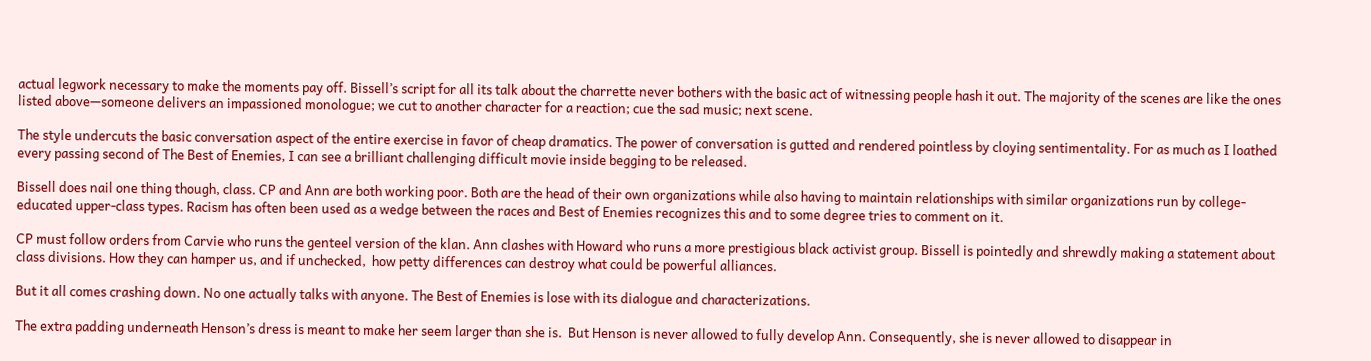actual legwork necessary to make the moments pay off. Bissell’s script for all its talk about the charrette never bothers with the basic act of witnessing people hash it out. The majority of the scenes are like the ones listed above—someone delivers an impassioned monologue; we cut to another character for a reaction; cue the sad music; next scene.

The style undercuts the basic conversation aspect of the entire exercise in favor of cheap dramatics. The power of conversation is gutted and rendered pointless by cloying sentimentality. For as much as I loathed every passing second of The Best of Enemies, I can see a brilliant challenging difficult movie inside begging to be released.

Bissell does nail one thing though, class. CP and Ann are both working poor. Both are the head of their own organizations while also having to maintain relationships with similar organizations run by college-educated upper-class types. Racism has often been used as a wedge between the races and Best of Enemies recognizes this and to some degree tries to comment on it.

CP must follow orders from Carvie who runs the genteel version of the klan. Ann clashes with Howard who runs a more prestigious black activist group. Bissell is pointedly and shrewdly making a statement about class divisions. How they can hamper us, and if unchecked,  how petty differences can destroy what could be powerful alliances.

But it all comes crashing down. No one actually talks with anyone. The Best of Enemies is lose with its dialogue and characterizations.

The extra padding underneath Henson’s dress is meant to make her seem larger than she is.  But Henson is never allowed to fully develop Ann. Consequently, she is never allowed to disappear in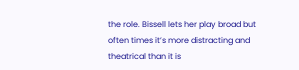the role. Bissell lets her play broad but often times it’s more distracting and theatrical than it is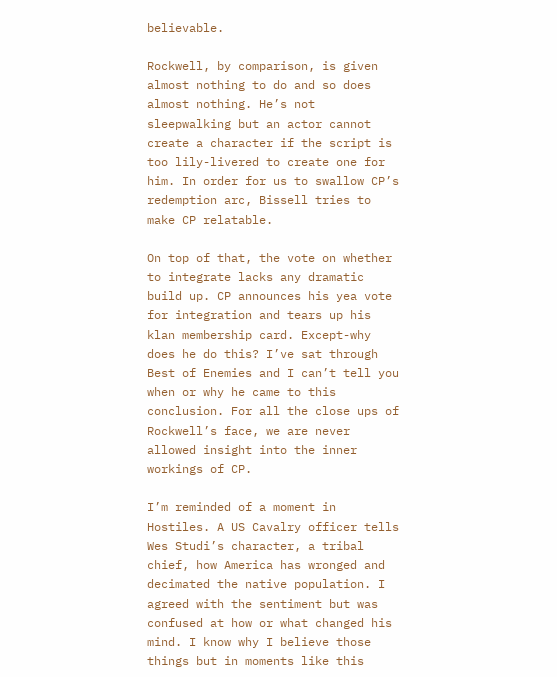believable.

Rockwell, by comparison, is given almost nothing to do and so does almost nothing. He’s not sleepwalking but an actor cannot create a character if the script is too lily-livered to create one for him. In order for us to swallow CP’s redemption arc, Bissell tries to make CP relatable.

On top of that, the vote on whether to integrate lacks any dramatic build up. CP announces his yea vote for integration and tears up his klan membership card. Except-why does he do this? I’ve sat through Best of Enemies and I can’t tell you when or why he came to this conclusion. For all the close ups of Rockwell’s face, we are never allowed insight into the inner workings of CP.

I’m reminded of a moment in Hostiles. A US Cavalry officer tells Wes Studi’s character, a tribal chief, how America has wronged and decimated the native population. I agreed with the sentiment but was confused at how or what changed his mind. I know why I believe those things but in moments like this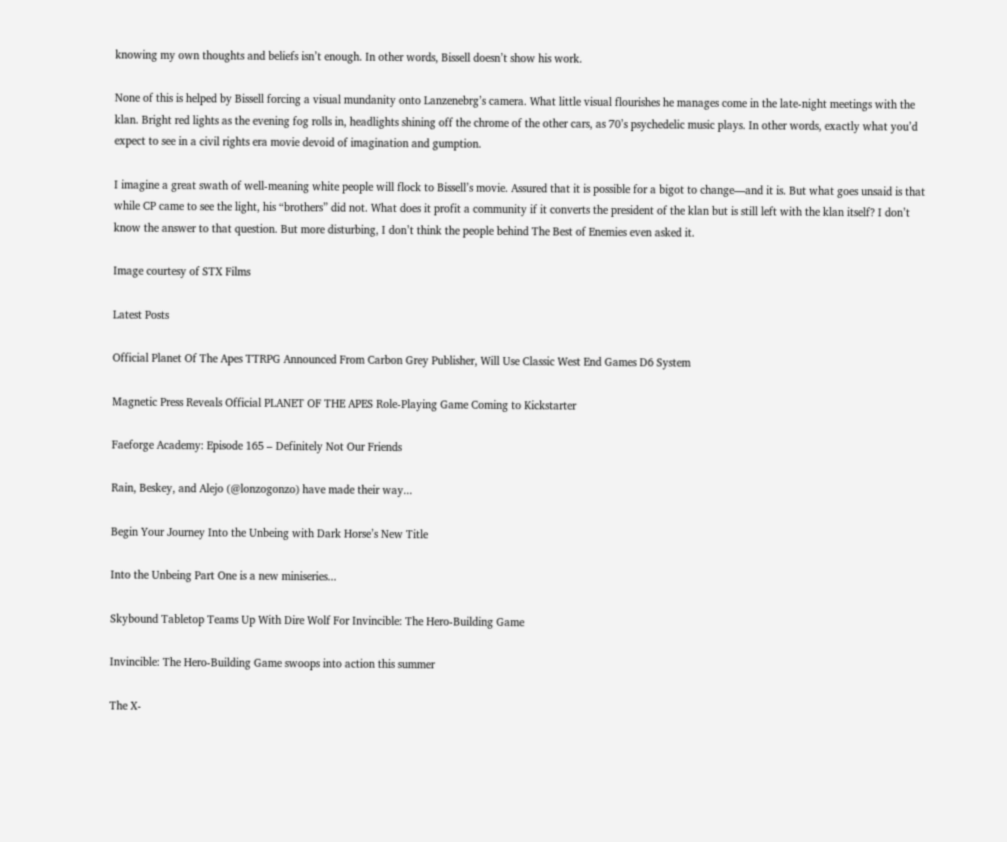knowing my own thoughts and beliefs isn’t enough. In other words, Bissell doesn’t show his work.

None of this is helped by Bissell forcing a visual mundanity onto Lanzenebrg’s camera. What little visual flourishes he manages come in the late-night meetings with the klan. Bright red lights as the evening fog rolls in, headlights shining off the chrome of the other cars, as 70’s psychedelic music plays. In other words, exactly what you’d expect to see in a civil rights era movie devoid of imagination and gumption.

I imagine a great swath of well-meaning white people will flock to Bissell’s movie. Assured that it is possible for a bigot to change—and it is. But what goes unsaid is that while CP came to see the light, his “brothers” did not. What does it profit a community if it converts the president of the klan but is still left with the klan itself? I don’t know the answer to that question. But more disturbing, I don’t think the people behind The Best of Enemies even asked it.

Image courtesy of STX Films

Latest Posts

Official Planet Of The Apes TTRPG Announced From Carbon Grey Publisher, Will Use Classic West End Games D6 System

Magnetic Press Reveals Official PLANET OF THE APES Role-Playing Game Coming to Kickstarter

Faeforge Academy: Episode 165 – Definitely Not Our Friends

Rain, Beskey, and Alejo (@lonzogonzo) have made their way...

Begin Your Journey Into the Unbeing with Dark Horse’s New Title

Into the Unbeing Part One is a new miniseries...

Skybound Tabletop Teams Up With Dire Wolf For Invincible: The Hero-Building Game

Invincible: The Hero-Building Game swoops into action this summer

The X-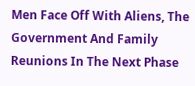Men Face Off With Aliens, The Government And Family Reunions In The Next Phase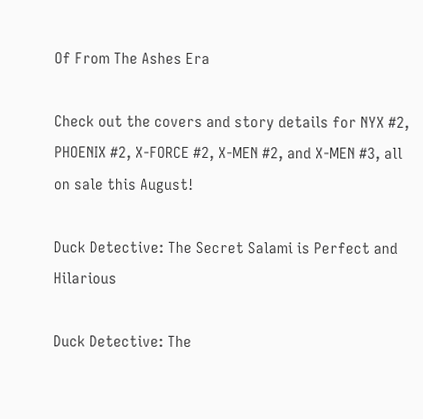Of From The Ashes Era

Check out the covers and story details for NYX #2, PHOENIX #2, X-FORCE #2, X-MEN #2, and X-MEN #3, all on sale this August!

Duck Detective: The Secret Salami is Perfect and Hilarious

Duck Detective: The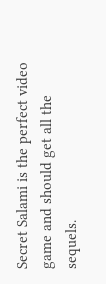Secret Salami is the perfect video game and should get all the sequels.